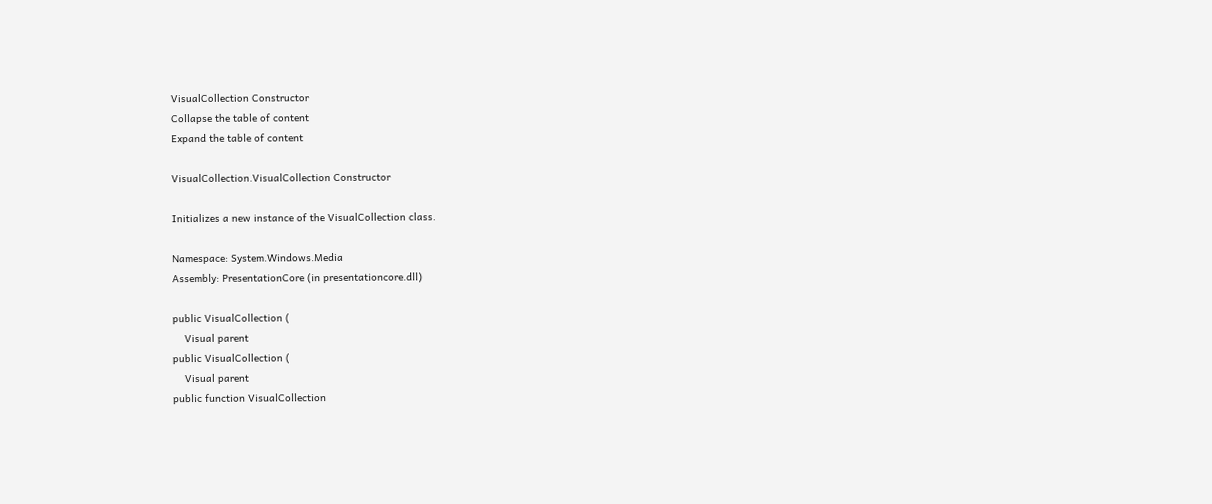VisualCollection Constructor
Collapse the table of content
Expand the table of content

VisualCollection.VisualCollection Constructor

Initializes a new instance of the VisualCollection class.

Namespace: System.Windows.Media
Assembly: PresentationCore (in presentationcore.dll)

public VisualCollection (
    Visual parent
public VisualCollection (
    Visual parent
public function VisualCollection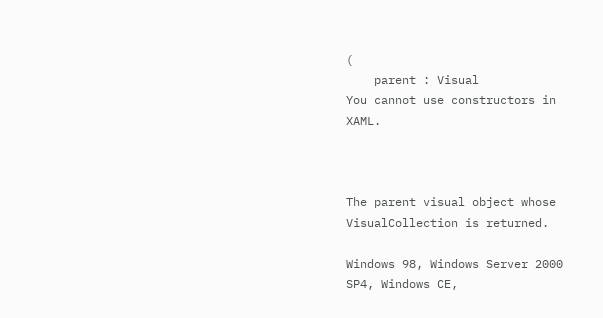(
    parent : Visual
You cannot use constructors in XAML.



The parent visual object whose VisualCollection is returned.

Windows 98, Windows Server 2000 SP4, Windows CE,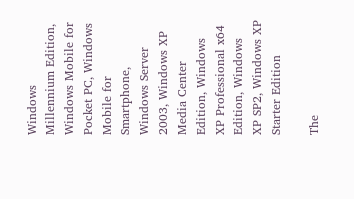Windows Millennium Edition, Windows Mobile for Pocket PC, Windows Mobile for Smartphone, Windows Server 2003, Windows XP Media Center Edition, Windows XP Professional x64 Edition, Windows XP SP2, Windows XP Starter Edition

The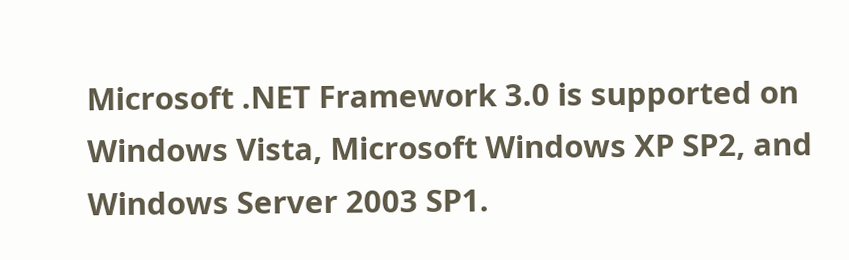Microsoft .NET Framework 3.0 is supported on Windows Vista, Microsoft Windows XP SP2, and Windows Server 2003 SP1.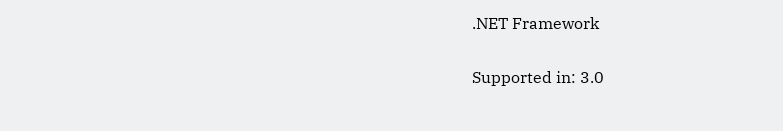.NET Framework

Supported in: 3.0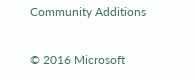Community Additions

© 2016 Microsoft